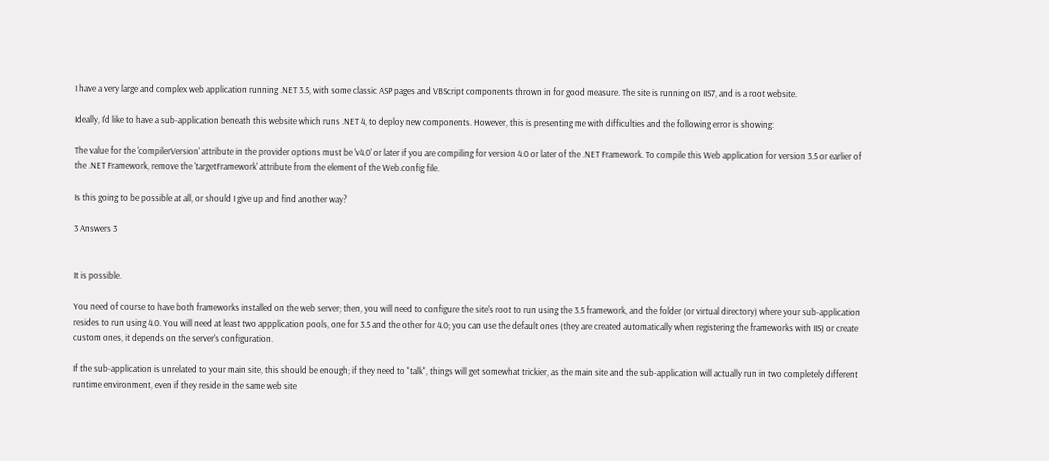I have a very large and complex web application running .NET 3.5, with some classic ASP pages and VBScript components thrown in for good measure. The site is running on IIS7, and is a root website.

Ideally, I'd like to have a sub-application beneath this website which runs .NET 4, to deploy new components. However, this is presenting me with difficulties and the following error is showing:

The value for the 'compilerVersion' attribute in the provider options must be 'v4.0' or later if you are compiling for version 4.0 or later of the .NET Framework. To compile this Web application for version 3.5 or earlier of the .NET Framework, remove the 'targetFramework' attribute from the element of the Web.config file.

Is this going to be possible at all, or should I give up and find another way?

3 Answers 3


It is possible.

You need of course to have both frameworks installed on the web server; then, you will need to configure the site's root to run using the 3.5 framework, and the folder (or virtual directory) where your sub-application resides to run using 4.0. You will need at least two appplication pools, one for 3.5 and the other for 4.0; you can use the default ones (they are created automatically when registering the frameworks with IIS) or create custom ones, it depends on the server's configuration.

If the sub-application is unrelated to your main site, this should be enough; if they need to "talk", things will get somewhat trickier, as the main site and the sub-application will actually run in two completely different runtime environment, even if they reside in the same web site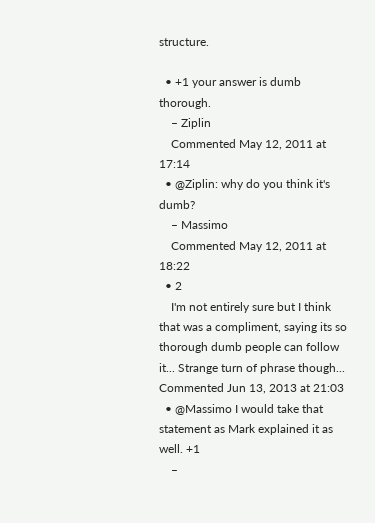structure.

  • +1 your answer is dumb thorough.
    – Ziplin
    Commented May 12, 2011 at 17:14
  • @Ziplin: why do you think it's dumb?
    – Massimo
    Commented May 12, 2011 at 18:22
  • 2
    I'm not entirely sure but I think that was a compliment, saying its so thorough dumb people can follow it... Strange turn of phrase though... Commented Jun 13, 2013 at 21:03
  • @Massimo I would take that statement as Mark explained it as well. +1
    –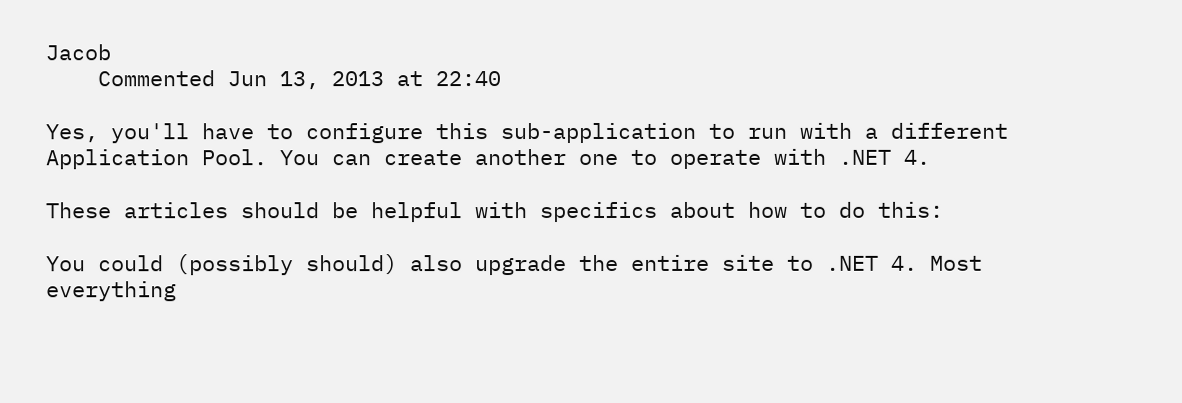Jacob
    Commented Jun 13, 2013 at 22:40

Yes, you'll have to configure this sub-application to run with a different Application Pool. You can create another one to operate with .NET 4.

These articles should be helpful with specifics about how to do this:

You could (possibly should) also upgrade the entire site to .NET 4. Most everything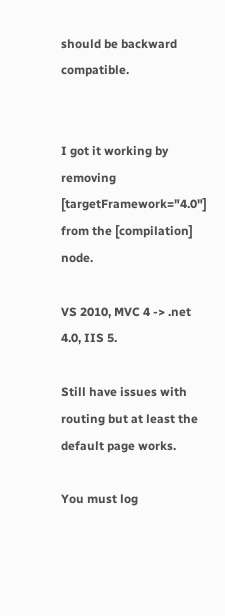should be backward compatible.


I got it working by removing [targetFramework="4.0"] from the [compilation] node.

VS 2010, MVC 4 -> .net 4.0, IIS 5.

Still have issues with routing but at least the default page works.

You must log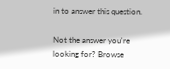in to answer this question.

Not the answer you're looking for? Browse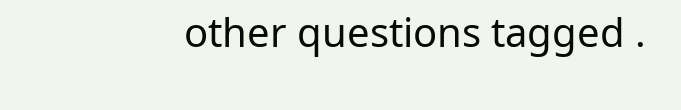other questions tagged .